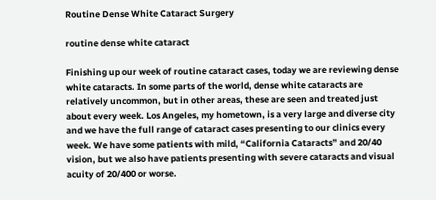Routine Dense White Cataract Surgery

routine dense white cataract

Finishing up our week of routine cataract cases, today we are reviewing dense white cataracts. In some parts of the world, dense white cataracts are relatively uncommon, but in other areas, these are seen and treated just about every week. Los Angeles, my hometown, is a very large and diverse city and we have the full range of cataract cases presenting to our clinics every week. We have some patients with mild, “California Cataracts” and 20/40 vision, but we also have patients presenting with severe cataracts and visual acuity of 20/400 or worse.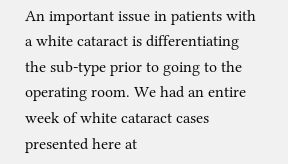An important issue in patients with a white cataract is differentiating the sub-type prior to going to the operating room. We had an entire week of white cataract cases presented here at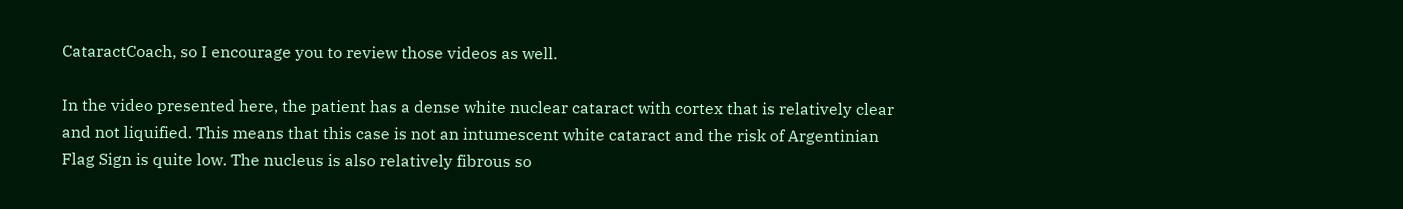CataractCoach, so I encourage you to review those videos as well.

In the video presented here, the patient has a dense white nuclear cataract with cortex that is relatively clear and not liquified. This means that this case is not an intumescent white cataract and the risk of Argentinian Flag Sign is quite low. The nucleus is also relatively fibrous so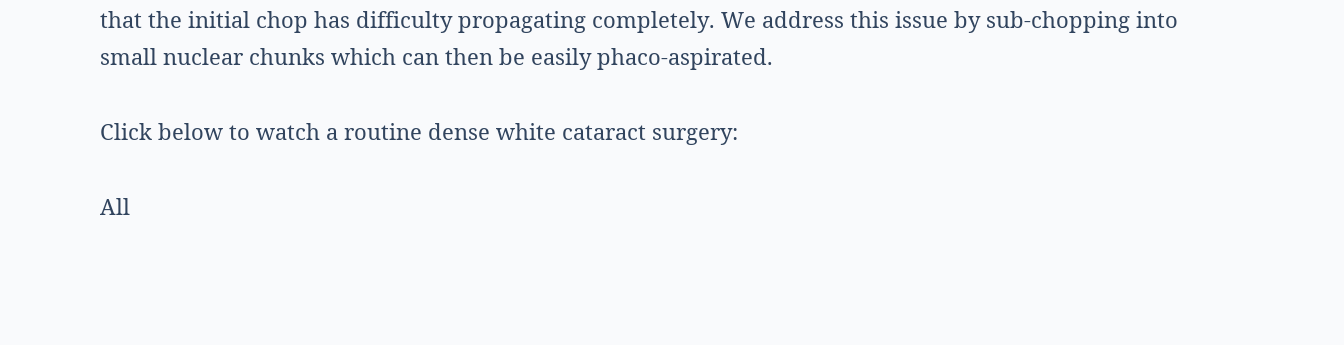that the initial chop has difficulty propagating completely. We address this issue by sub-chopping into small nuclear chunks which can then be easily phaco-aspirated.

Click below to watch a routine dense white cataract surgery:

All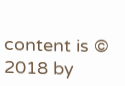content is © 2018 by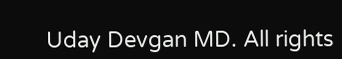Uday Devgan MD. All rights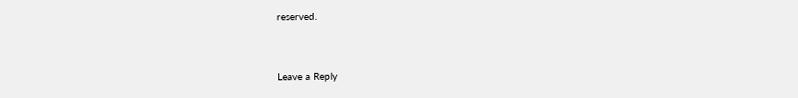reserved.


Leave a Reply